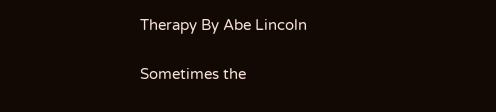Therapy By Abe Lincoln

Sometimes the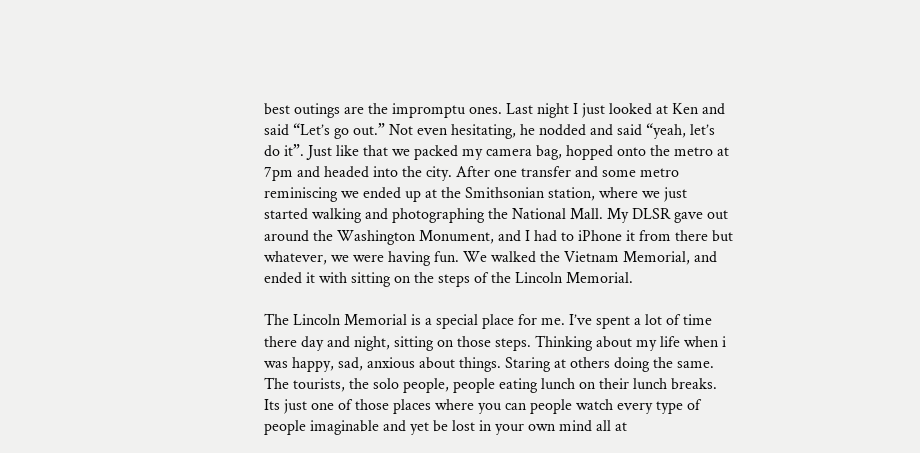best outings are the impromptu ones. Last night I just looked at Ken and said “Let’s go out.” Not even hesitating, he nodded and said “yeah, let’s do it”. Just like that we packed my camera bag, hopped onto the metro at 7pm and headed into the city. After one transfer and some metro reminiscing we ended up at the Smithsonian station, where we just started walking and photographing the National Mall. My DLSR gave out around the Washington Monument, and I had to iPhone it from there but whatever, we were having fun. We walked the Vietnam Memorial, and ended it with sitting on the steps of the Lincoln Memorial.

The Lincoln Memorial is a special place for me. I’ve spent a lot of time there day and night, sitting on those steps. Thinking about my life when i was happy, sad, anxious about things. Staring at others doing the same. The tourists, the solo people, people eating lunch on their lunch breaks. Its just one of those places where you can people watch every type of people imaginable and yet be lost in your own mind all at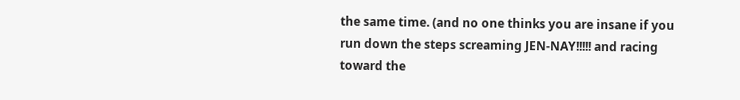the same time. (and no one thinks you are insane if you run down the steps screaming JEN-NAY!!!!! and racing toward the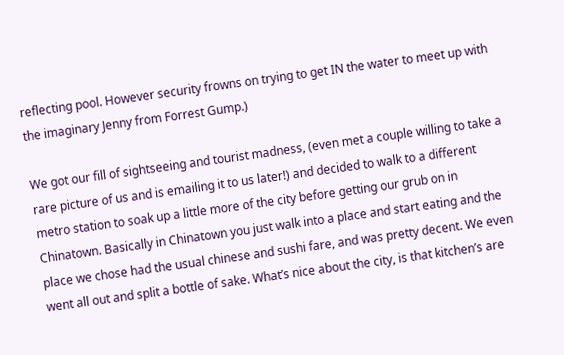reflecting pool. However security frowns on trying to get IN the water to meet up with the imaginary Jenny from Forrest Gump.)

We got our fill of sightseeing and tourist madness, (even met a couple willing to take a rare picture of us and is emailing it to us later!) and decided to walk to a different metro station to soak up a little more of the city before getting our grub on in Chinatown. Basically in Chinatown you just walk into a place and start eating and the place we chose had the usual chinese and sushi fare, and was pretty decent. We even went all out and split a bottle of sake. What’s nice about the city, is that kitchen’s are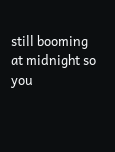still booming at midnight so you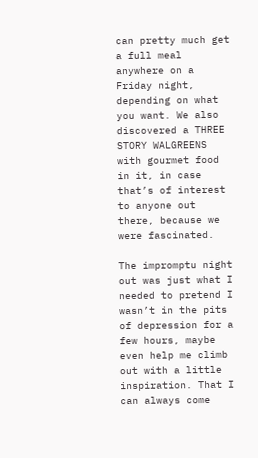can pretty much get a full meal anywhere on a Friday night, depending on what you want. We also discovered a THREE STORY WALGREENS with gourmet food in it, in case that’s of interest to anyone out there, because we were fascinated.

The impromptu night out was just what I needed to pretend I wasn’t in the pits of depression for a few hours, maybe even help me climb out with a little inspiration. That I can always come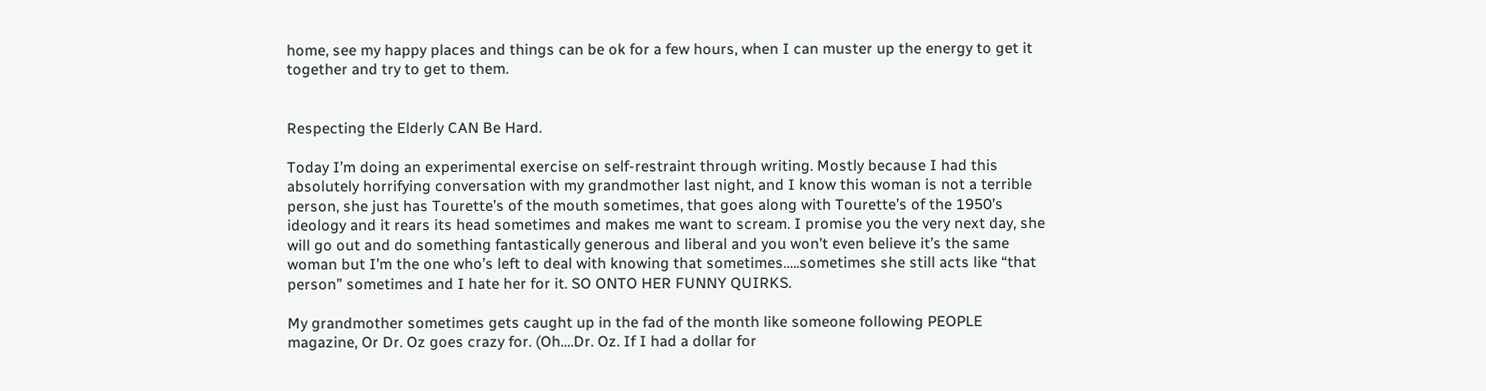home, see my happy places and things can be ok for a few hours, when I can muster up the energy to get it together and try to get to them.


Respecting the Elderly CAN Be Hard.

Today I’m doing an experimental exercise on self-restraint through writing. Mostly because I had this absolutely horrifying conversation with my grandmother last night, and I know this woman is not a terrible person, she just has Tourette’s of the mouth sometimes, that goes along with Tourette’s of the 1950’s ideology and it rears its head sometimes and makes me want to scream. I promise you the very next day, she will go out and do something fantastically generous and liberal and you won’t even believe it’s the same woman but I’m the one who’s left to deal with knowing that sometimes…..sometimes she still acts like “that person” sometimes and I hate her for it. SO ONTO HER FUNNY QUIRKS.

My grandmother sometimes gets caught up in the fad of the month like someone following PEOPLE magazine, Or Dr. Oz goes crazy for. (Oh….Dr. Oz. If I had a dollar for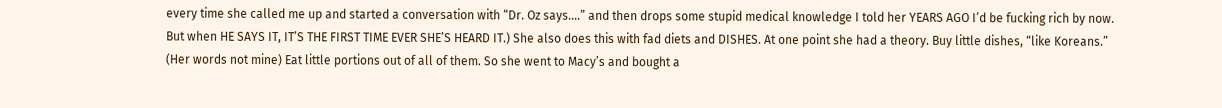every time she called me up and started a conversation with “Dr. Oz says….” and then drops some stupid medical knowledge I told her YEARS AGO I’d be fucking rich by now. But when HE SAYS IT, IT’S THE FIRST TIME EVER SHE’S HEARD IT.) She also does this with fad diets and DISHES. At one point she had a theory. Buy little dishes, “like Koreans.” (Her words not mine) Eat little portions out of all of them. So she went to Macy’s and bought a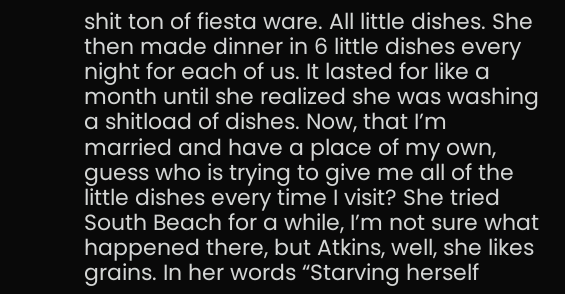shit ton of fiesta ware. All little dishes. She then made dinner in 6 little dishes every night for each of us. It lasted for like a month until she realized she was washing a shitload of dishes. Now, that I’m married and have a place of my own, guess who is trying to give me all of the little dishes every time I visit? She tried South Beach for a while, I’m not sure what happened there, but Atkins, well, she likes grains. In her words “Starving herself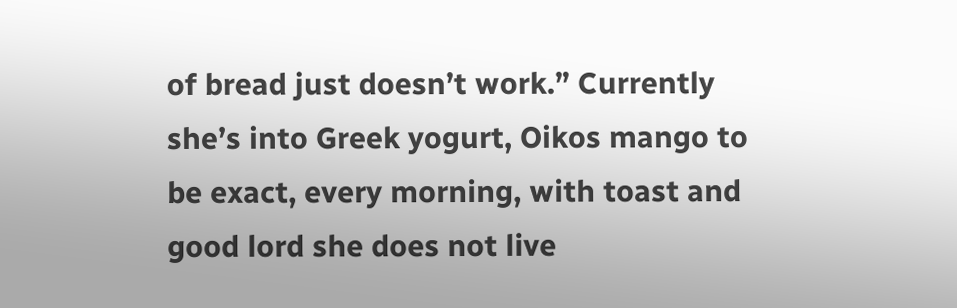of bread just doesn’t work.” Currently she’s into Greek yogurt, Oikos mango to be exact, every morning, with toast and good lord she does not live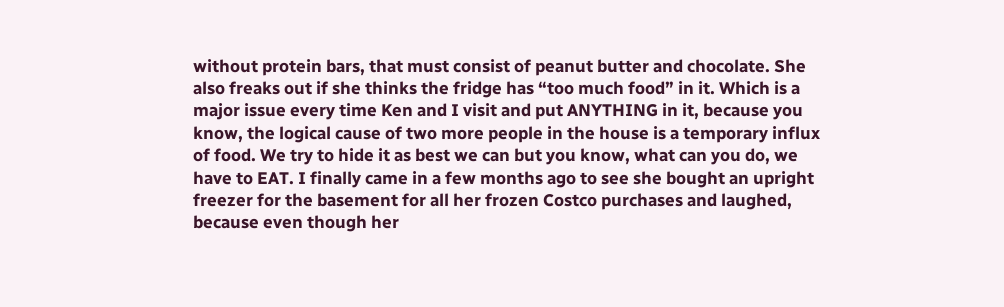without protein bars, that must consist of peanut butter and chocolate. She also freaks out if she thinks the fridge has “too much food” in it. Which is a major issue every time Ken and I visit and put ANYTHING in it, because you know, the logical cause of two more people in the house is a temporary influx of food. We try to hide it as best we can but you know, what can you do, we have to EAT. I finally came in a few months ago to see she bought an upright freezer for the basement for all her frozen Costco purchases and laughed, because even though her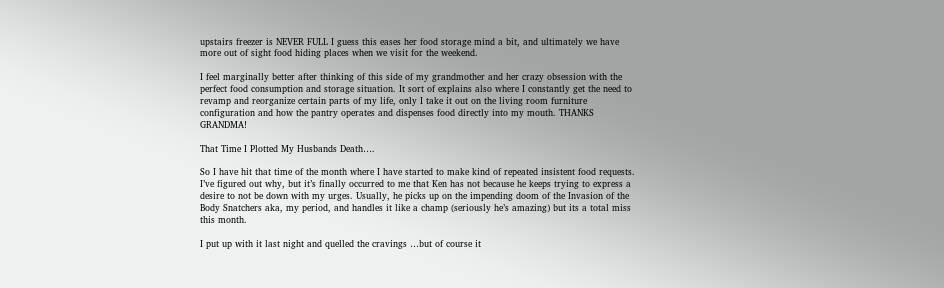upstairs freezer is NEVER FULL I guess this eases her food storage mind a bit, and ultimately we have more out of sight food hiding places when we visit for the weekend.

I feel marginally better after thinking of this side of my grandmother and her crazy obsession with the perfect food consumption and storage situation. It sort of explains also where I constantly get the need to revamp and reorganize certain parts of my life, only I take it out on the living room furniture configuration and how the pantry operates and dispenses food directly into my mouth. THANKS GRANDMA!

That Time I Plotted My Husbands Death….

So I have hit that time of the month where I have started to make kind of repeated insistent food requests. I’ve figured out why, but it’s finally occurred to me that Ken has not because he keeps trying to express a desire to not be down with my urges. Usually, he picks up on the impending doom of the Invasion of the Body Snatchers aka, my period, and handles it like a champ (seriously he’s amazing) but its a total miss this month.

I put up with it last night and quelled the cravings …but of course it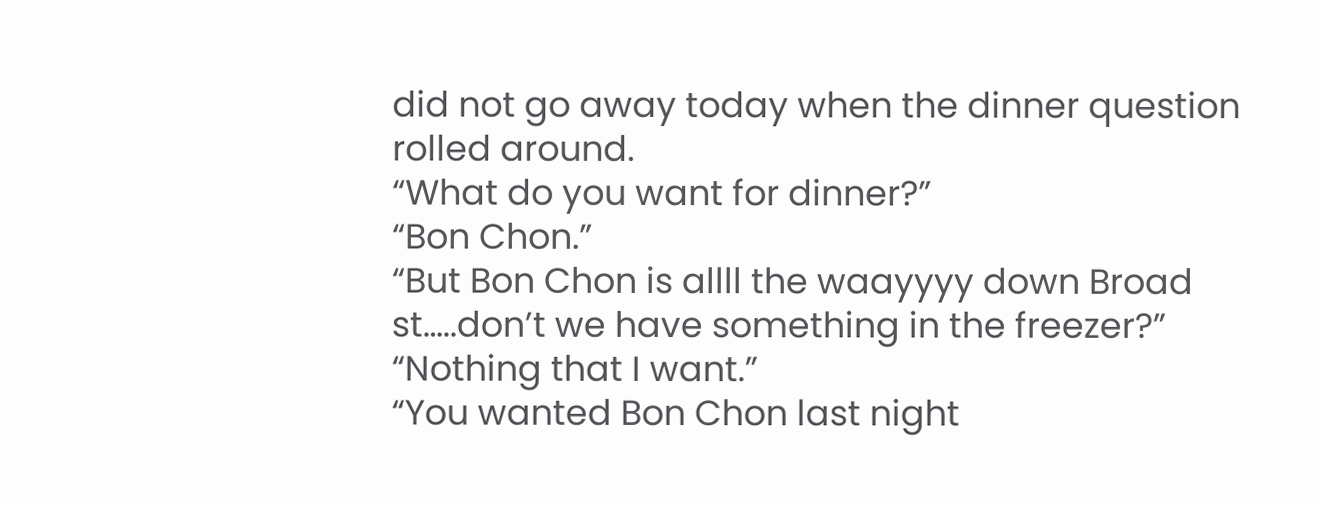did not go away today when the dinner question rolled around.
“What do you want for dinner?”
“Bon Chon.”
“But Bon Chon is allll the waayyyy down Broad st…..don’t we have something in the freezer?”
“Nothing that I want.”
“You wanted Bon Chon last night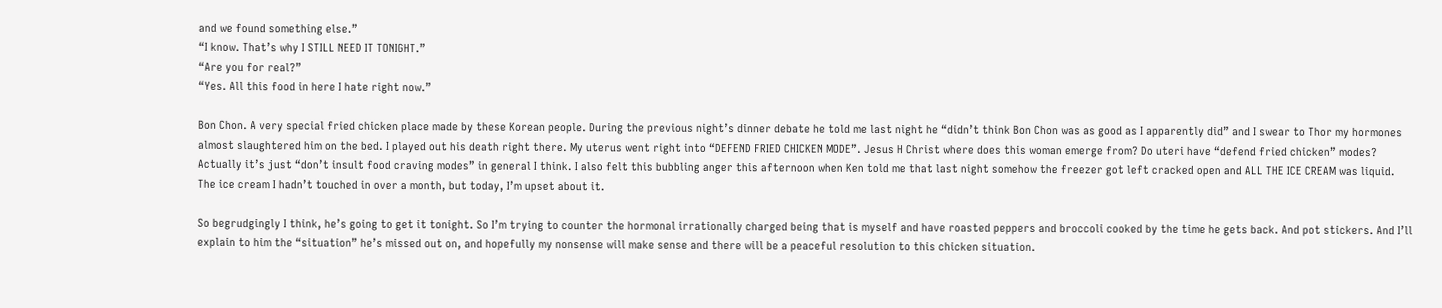and we found something else.”
“I know. That’s why I STILL NEED IT TONIGHT.”
“Are you for real?”
“Yes. All this food in here I hate right now.”

Bon Chon. A very special fried chicken place made by these Korean people. During the previous night’s dinner debate he told me last night he “didn’t think Bon Chon was as good as I apparently did” and I swear to Thor my hormones almost slaughtered him on the bed. I played out his death right there. My uterus went right into “DEFEND FRIED CHICKEN MODE”. Jesus H Christ where does this woman emerge from? Do uteri have “defend fried chicken” modes? Actually it’s just “don’t insult food craving modes” in general I think. I also felt this bubbling anger this afternoon when Ken told me that last night somehow the freezer got left cracked open and ALL THE ICE CREAM was liquid. The ice cream I hadn’t touched in over a month, but today, I’m upset about it.

So begrudgingly I think, he’s going to get it tonight. So I’m trying to counter the hormonal irrationally charged being that is myself and have roasted peppers and broccoli cooked by the time he gets back. And pot stickers. And I’ll explain to him the “situation” he’s missed out on, and hopefully my nonsense will make sense and there will be a peaceful resolution to this chicken situation.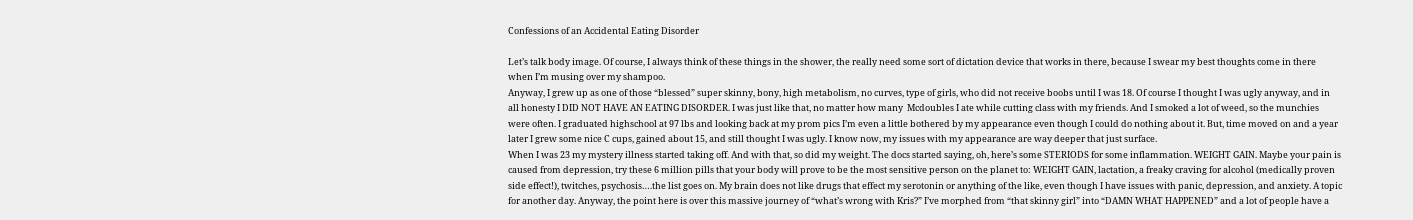Confessions of an Accidental Eating Disorder

Let’s talk body image. Of course, I always think of these things in the shower, the really need some sort of dictation device that works in there, because I swear my best thoughts come in there when I’m musing over my shampoo.
Anyway, I grew up as one of those “blessed” super skinny, bony, high metabolism, no curves, type of girls, who did not receive boobs until I was 18. Of course I thought I was ugly anyway, and in all honesty I DID NOT HAVE AN EATING DISORDER. I was just like that, no matter how many  Mcdoubles I ate while cutting class with my friends. And I smoked a lot of weed, so the munchies were often. I graduated highschool at 97 lbs and looking back at my prom pics I’m even a little bothered by my appearance even though I could do nothing about it. But, time moved on and a year later I grew some nice C cups, gained about 15, and still thought I was ugly. I know now, my issues with my appearance are way deeper that just surface.
When I was 23 my mystery illness started taking off. And with that, so did my weight. The docs started saying, oh, here’s some STERIODS for some inflammation. WEIGHT GAIN. Maybe your pain is caused from depression, try these 6 million pills that your body will prove to be the most sensitive person on the planet to: WEIGHT GAIN, lactation, a freaky craving for alcohol (medically proven side effect!), twitches, psychosis….the list goes on. My brain does not like drugs that effect my serotonin or anything of the like, even though I have issues with panic, depression, and anxiety. A topic for another day. Anyway, the point here is over this massive journey of “what’s wrong with Kris?” I’ve morphed from “that skinny girl” into “DAMN WHAT HAPPENED” and a lot of people have a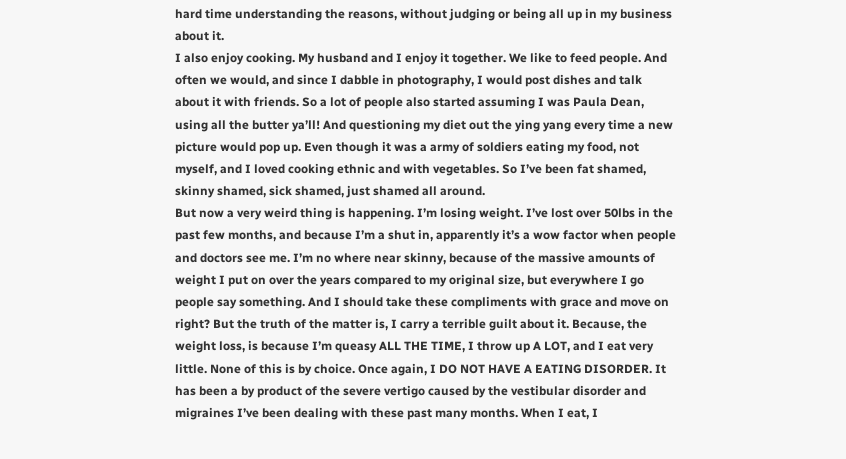hard time understanding the reasons, without judging or being all up in my business about it.
I also enjoy cooking. My husband and I enjoy it together. We like to feed people. And often we would, and since I dabble in photography, I would post dishes and talk about it with friends. So a lot of people also started assuming I was Paula Dean, using all the butter ya’ll! And questioning my diet out the ying yang every time a new picture would pop up. Even though it was a army of soldiers eating my food, not myself, and I loved cooking ethnic and with vegetables. So I’ve been fat shamed, skinny shamed, sick shamed, just shamed all around.
But now a very weird thing is happening. I’m losing weight. I’ve lost over 50lbs in the past few months, and because I’m a shut in, apparently it’s a wow factor when people and doctors see me. I’m no where near skinny, because of the massive amounts of weight I put on over the years compared to my original size, but everywhere I go people say something. And I should take these compliments with grace and move on right? But the truth of the matter is, I carry a terrible guilt about it. Because, the weight loss, is because I’m queasy ALL THE TIME, I throw up A LOT, and I eat very little. None of this is by choice. Once again, I DO NOT HAVE A EATING DISORDER. It has been a by product of the severe vertigo caused by the vestibular disorder and migraines I’ve been dealing with these past many months. When I eat, I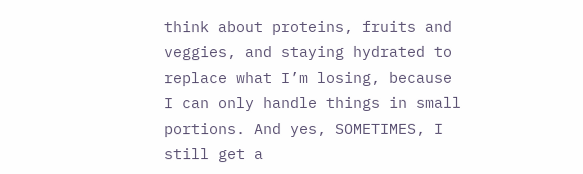think about proteins, fruits and veggies, and staying hydrated to replace what I’m losing, because I can only handle things in small portions. And yes, SOMETIMES, I still get a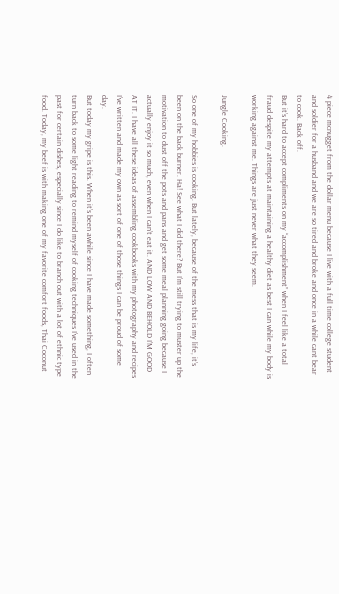4 piece mcnugget from the dollar menu because I live with a full time college student and soldier for a husband and we are so tired and broke and once in a while cant bear to cook. Back off.
But it’s hard to accept compliments on my “accomplishment” when I feel like a total fraud despite my attempts at maintaining a healthy diet as best I can while my body is working against me. Things are just never what they seem.

Jungle Cooking.

So one of my hobbies is cooking. But lately, because of the mess that is my life, it’s been on the back burner. Ha! See what I did there? But I’m still trying to muster up the motivation to dust off the pots and pans and get some meal planning going because I actually enjoy it so much, even when I can’t eat it. AND LOW AND BEHOLD I’M GOOD AT IT. I have all these ideas of assembling cookbooks with my photography and recipes I’ve written and made my own as sort of one of those things I can be proud of some day.
But today my gripe is this. When it’s been awhile since I have made something, I often turn back to some light reading to remind myself of cooking techniques I’ve used in the past for certain dishes, especially since I do like to branch out with a lot of ethnic type food. Today, my beef is with making one of my favorite comfort foods, Thai Coconut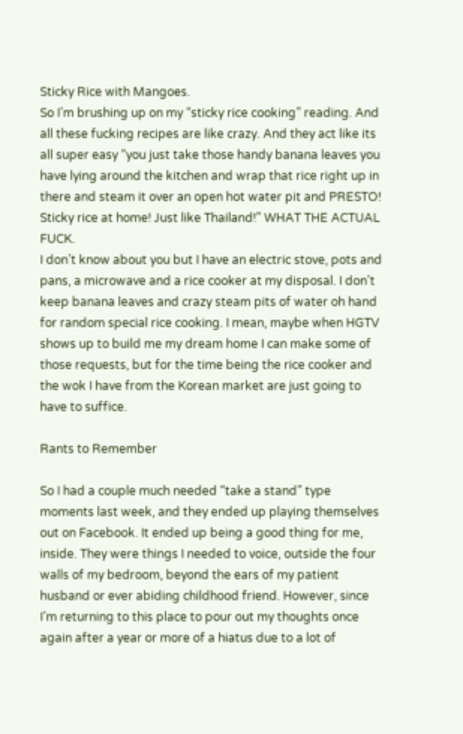Sticky Rice with Mangoes.
So I’m brushing up on my “sticky rice cooking” reading. And all these fucking recipes are like crazy. And they act like its all super easy “you just take those handy banana leaves you have lying around the kitchen and wrap that rice right up in there and steam it over an open hot water pit and PRESTO! Sticky rice at home! Just like Thailand!” WHAT THE ACTUAL FUCK.
I don’t know about you but I have an electric stove, pots and pans, a microwave and a rice cooker at my disposal. I don’t keep banana leaves and crazy steam pits of water oh hand for random special rice cooking. I mean, maybe when HGTV shows up to build me my dream home I can make some of those requests, but for the time being the rice cooker and the wok I have from the Korean market are just going to have to suffice.

Rants to Remember

So I had a couple much needed “take a stand” type moments last week, and they ended up playing themselves out on Facebook. It ended up being a good thing for me, inside. They were things I needed to voice, outside the four walls of my bedroom, beyond the ears of my patient husband or ever abiding childhood friend. However, since I’m returning to this place to pour out my thoughts once again after a year or more of a hiatus due to a lot of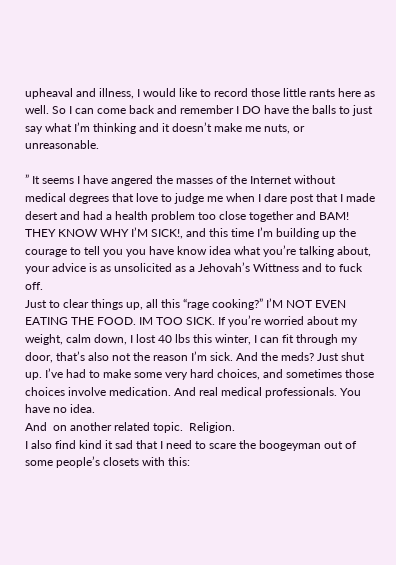upheaval and illness, I would like to record those little rants here as well. So I can come back and remember I DO have the balls to just say what I’m thinking and it doesn’t make me nuts, or unreasonable.

” It seems I have angered the masses of the Internet without  medical degrees that love to judge me when I dare post that I made desert and had a health problem too close together and BAM! THEY KNOW WHY I’M SICK!, and this time I’m building up the courage to tell you you have know idea what you’re talking about, your advice is as unsolicited as a Jehovah’s Wittness and to fuck off.
Just to clear things up, all this “rage cooking?” I’M NOT EVEN EATING THE FOOD. IM TOO SICK. If you’re worried about my weight, calm down, I lost 40 lbs this winter, I can fit through my door, that’s also not the reason I’m sick. And the meds? Just shut up. I’ve had to make some very hard choices, and sometimes those choices involve medication. And real medical professionals. You have no idea.
And  on another related topic.  Religion.
I also find kind it sad that I need to scare the boogeyman out of some people’s closets with this: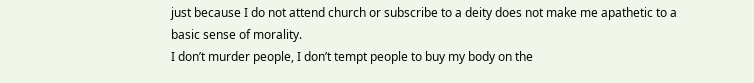just because I do not attend church or subscribe to a deity does not make me apathetic to a basic sense of morality.
I don’t murder people, I don’t tempt people to buy my body on the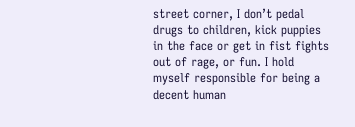street corner, I don’t pedal drugs to children, kick puppies in the face or get in fist fights out of rage, or fun. I hold myself responsible for being a decent human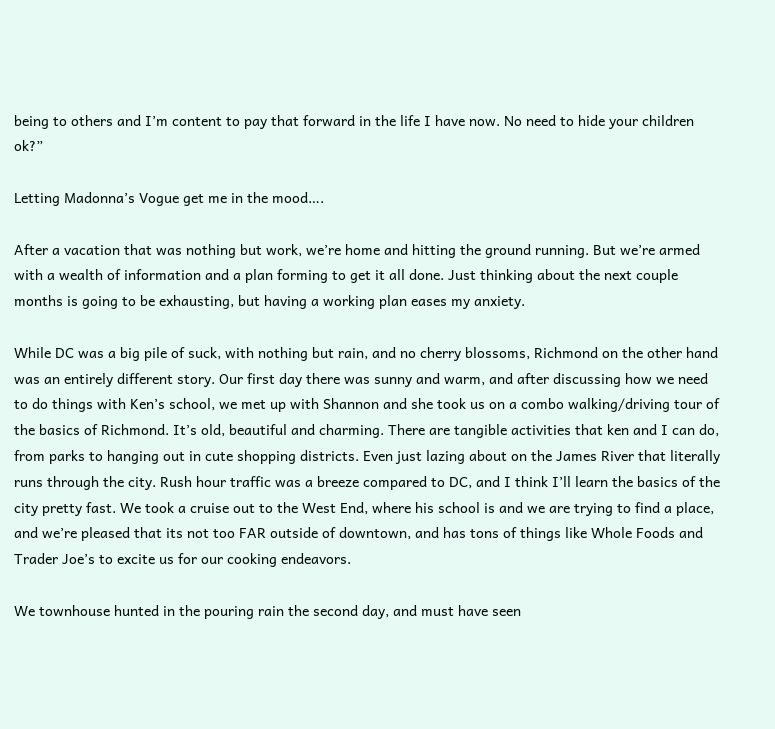being to others and I’m content to pay that forward in the life I have now. No need to hide your children ok?”

Letting Madonna’s Vogue get me in the mood….

After a vacation that was nothing but work, we’re home and hitting the ground running. But we’re armed with a wealth of information and a plan forming to get it all done. Just thinking about the next couple months is going to be exhausting, but having a working plan eases my anxiety.

While DC was a big pile of suck, with nothing but rain, and no cherry blossoms, Richmond on the other hand was an entirely different story. Our first day there was sunny and warm, and after discussing how we need to do things with Ken’s school, we met up with Shannon and she took us on a combo walking/driving tour of the basics of Richmond. It’s old, beautiful and charming. There are tangible activities that ken and I can do, from parks to hanging out in cute shopping districts. Even just lazing about on the James River that literally runs through the city. Rush hour traffic was a breeze compared to DC, and I think I’ll learn the basics of the city pretty fast. We took a cruise out to the West End, where his school is and we are trying to find a place, and we’re pleased that its not too FAR outside of downtown, and has tons of things like Whole Foods and Trader Joe’s to excite us for our cooking endeavors.

We townhouse hunted in the pouring rain the second day, and must have seen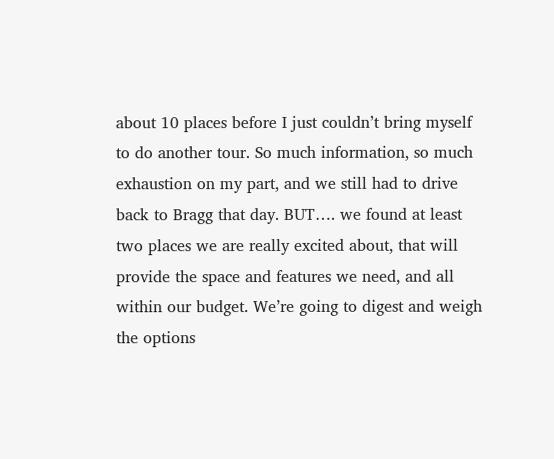about 10 places before I just couldn’t bring myself to do another tour. So much information, so much exhaustion on my part, and we still had to drive back to Bragg that day. BUT…. we found at least two places we are really excited about, that will provide the space and features we need, and all within our budget. We’re going to digest and weigh the options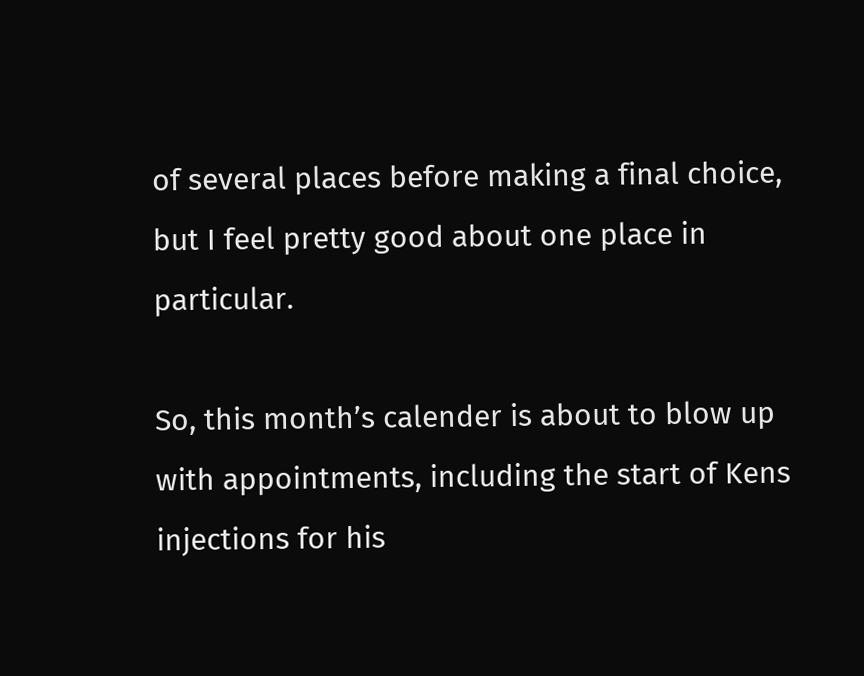of several places before making a final choice, but I feel pretty good about one place in particular.

So, this month’s calender is about to blow up with appointments, including the start of Kens injections for his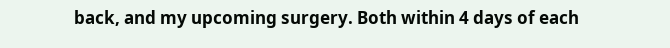back, and my upcoming surgery. Both within 4 days of each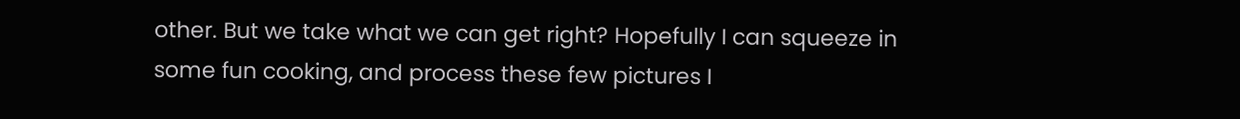other. But we take what we can get right? Hopefully I can squeeze in some fun cooking, and process these few pictures I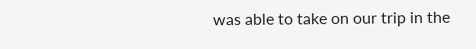was able to take on our trip in the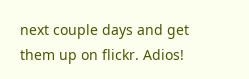next couple days and get them up on flickr. Adios!